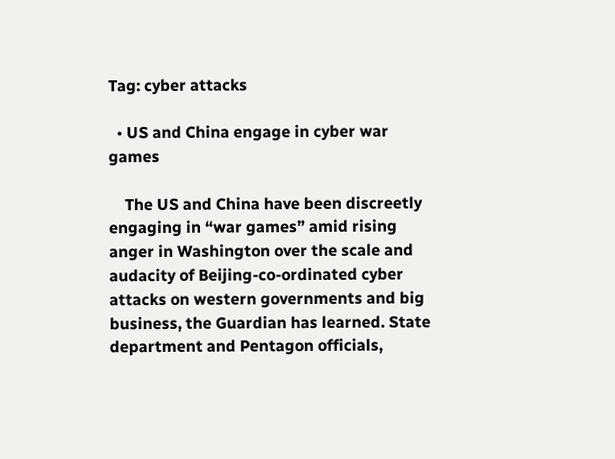Tag: cyber attacks

  • US and China engage in cyber war games

    The US and China have been discreetly engaging in “war games” amid rising anger in Washington over the scale and audacity of Beijing-co-ordinated cyber attacks on western governments and big business, the Guardian has learned. State department and Pentagon officials,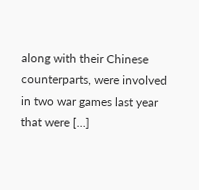along with their Chinese counterparts, were involved in two war games last year that were […]